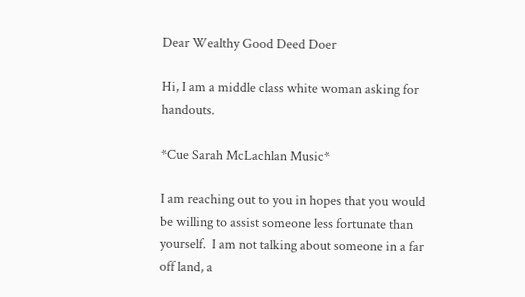Dear Wealthy Good Deed Doer

Hi, I am a middle class white woman asking for handouts.

*Cue Sarah McLachlan Music*

I am reaching out to you in hopes that you would be willing to assist someone less fortunate than yourself.  I am not talking about someone in a far off land, a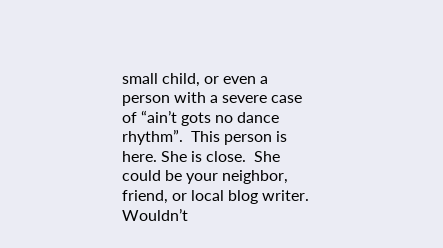small child, or even a person with a severe case of “ain’t gots no dance rhythm”.  This person is here. She is close.  She could be your neighbor, friend, or local blog writer.  Wouldn’t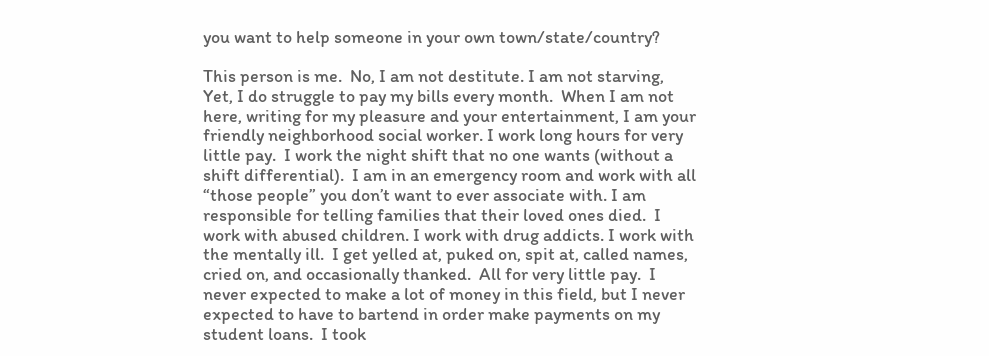you want to help someone in your own town/state/country?

This person is me.  No, I am not destitute. I am not starving,  Yet, I do struggle to pay my bills every month.  When I am not here, writing for my pleasure and your entertainment, I am your friendly neighborhood social worker. I work long hours for very little pay.  I work the night shift that no one wants (without a shift differential).  I am in an emergency room and work with all “those people” you don’t want to ever associate with. I am responsible for telling families that their loved ones died.  I work with abused children. I work with drug addicts. I work with the mentally ill.  I get yelled at, puked on, spit at, called names, cried on, and occasionally thanked.  All for very little pay.  I never expected to make a lot of money in this field, but I never expected to have to bartend in order make payments on my student loans.  I took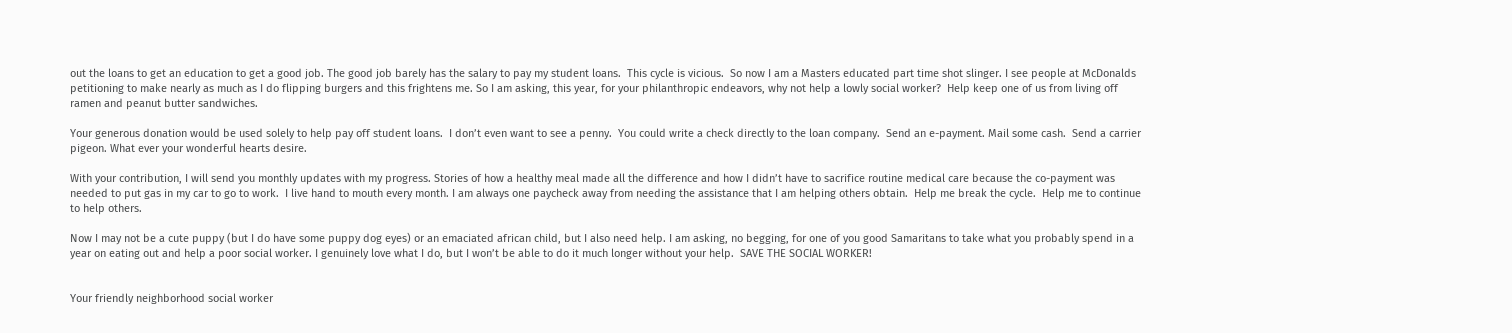out the loans to get an education to get a good job. The good job barely has the salary to pay my student loans.  This cycle is vicious.  So now I am a Masters educated part time shot slinger. I see people at McDonalds petitioning to make nearly as much as I do flipping burgers and this frightens me. So I am asking, this year, for your philanthropic endeavors, why not help a lowly social worker?  Help keep one of us from living off ramen and peanut butter sandwiches.

Your generous donation would be used solely to help pay off student loans.  I don’t even want to see a penny.  You could write a check directly to the loan company.  Send an e-payment. Mail some cash.  Send a carrier pigeon. What ever your wonderful hearts desire.

With your contribution, I will send you monthly updates with my progress. Stories of how a healthy meal made all the difference and how I didn’t have to sacrifice routine medical care because the co-payment was needed to put gas in my car to go to work.  I live hand to mouth every month. I am always one paycheck away from needing the assistance that I am helping others obtain.  Help me break the cycle.  Help me to continue to help others.

Now I may not be a cute puppy (but I do have some puppy dog eyes) or an emaciated african child, but I also need help. I am asking, no begging, for one of you good Samaritans to take what you probably spend in a year on eating out and help a poor social worker. I genuinely love what I do, but I won’t be able to do it much longer without your help.  SAVE THE SOCIAL WORKER!


Your friendly neighborhood social worker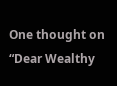One thought on “Dear Wealthy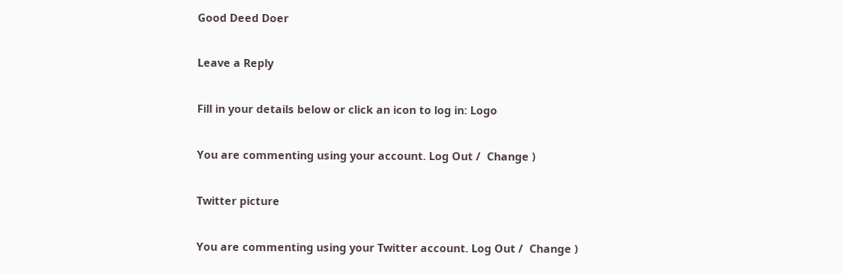Good Deed Doer

Leave a Reply

Fill in your details below or click an icon to log in: Logo

You are commenting using your account. Log Out /  Change )

Twitter picture

You are commenting using your Twitter account. Log Out /  Change )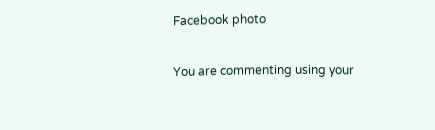Facebook photo

You are commenting using your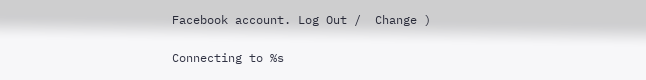Facebook account. Log Out /  Change )

Connecting to %s